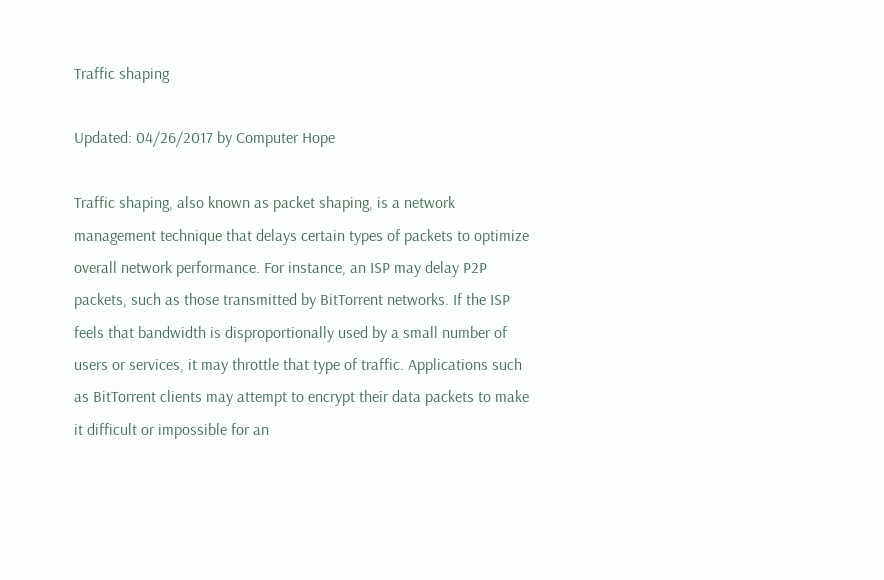Traffic shaping

Updated: 04/26/2017 by Computer Hope

Traffic shaping, also known as packet shaping, is a network management technique that delays certain types of packets to optimize overall network performance. For instance, an ISP may delay P2P packets, such as those transmitted by BitTorrent networks. If the ISP feels that bandwidth is disproportionally used by a small number of users or services, it may throttle that type of traffic. Applications such as BitTorrent clients may attempt to encrypt their data packets to make it difficult or impossible for an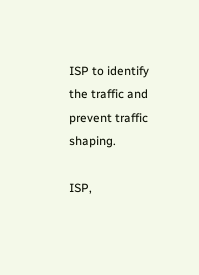ISP to identify the traffic and prevent traffic shaping.

ISP,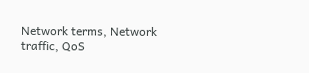Network terms, Network traffic, QoS